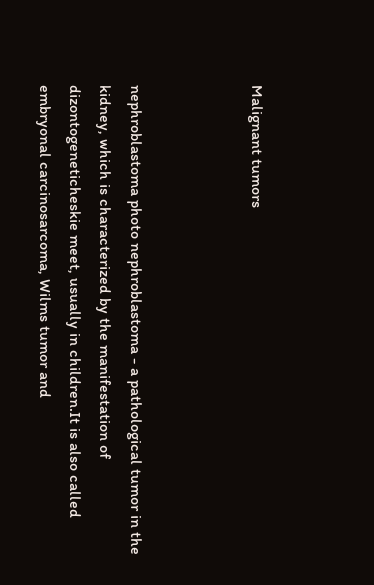Malignant tumors



nephroblastoma photo nephroblastoma - a pathological tumor in the kidney, which is characterized by the manifestation of dizontogeneticheskie meet, usually in children.It is also called embryonal carcinosarcoma, Wilms tumor and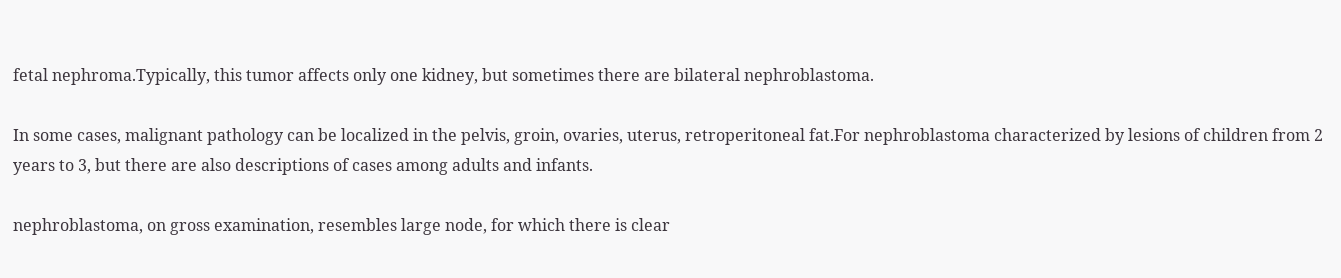fetal nephroma.Typically, this tumor affects only one kidney, but sometimes there are bilateral nephroblastoma.

In some cases, malignant pathology can be localized in the pelvis, groin, ovaries, uterus, retroperitoneal fat.For nephroblastoma characterized by lesions of children from 2 years to 3, but there are also descriptions of cases among adults and infants.

nephroblastoma, on gross examination, resembles large node, for which there is clear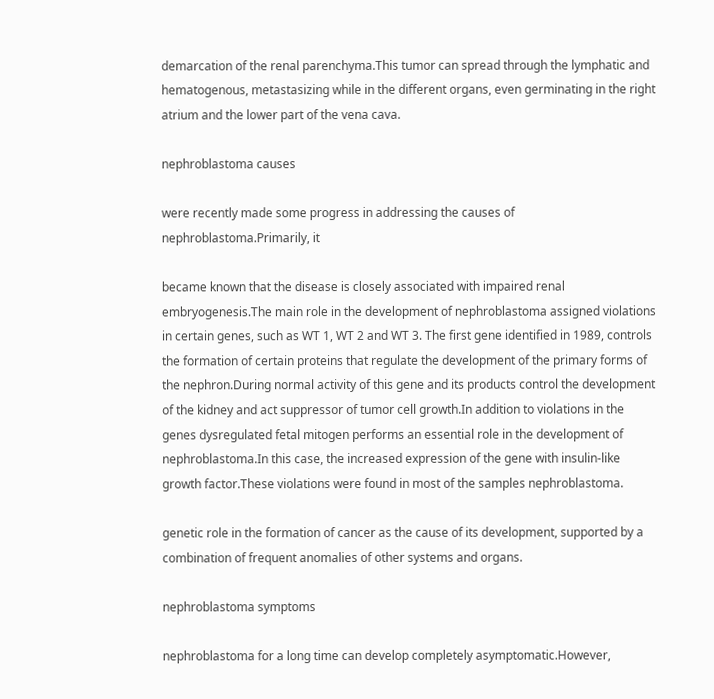demarcation of the renal parenchyma.This tumor can spread through the lymphatic and hematogenous, metastasizing while in the different organs, even germinating in the right atrium and the lower part of the vena cava.

nephroblastoma causes

were recently made some progress in addressing the causes of nephroblastoma.Primarily, it

became known that the disease is closely associated with impaired renal embryogenesis.The main role in the development of nephroblastoma assigned violations in certain genes, such as WT 1, WT 2 and WT 3. The first gene identified in 1989, controls the formation of certain proteins that regulate the development of the primary forms of the nephron.During normal activity of this gene and its products control the development of the kidney and act suppressor of tumor cell growth.In addition to violations in the genes dysregulated fetal mitogen performs an essential role in the development of nephroblastoma.In this case, the increased expression of the gene with insulin-like growth factor.These violations were found in most of the samples nephroblastoma.

genetic role in the formation of cancer as the cause of its development, supported by a combination of frequent anomalies of other systems and organs.

nephroblastoma symptoms

nephroblastoma for a long time can develop completely asymptomatic.However,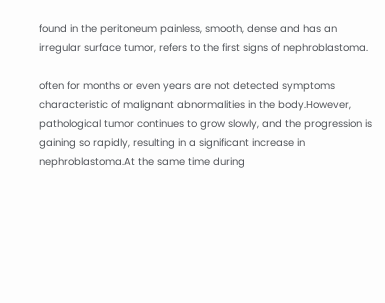found in the peritoneum painless, smooth, dense and has an irregular surface tumor, refers to the first signs of nephroblastoma.

often for months or even years are not detected symptoms characteristic of malignant abnormalities in the body.However, pathological tumor continues to grow slowly, and the progression is gaining so rapidly, resulting in a significant increase in nephroblastoma.At the same time during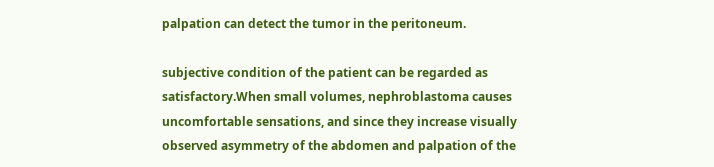palpation can detect the tumor in the peritoneum.

subjective condition of the patient can be regarded as satisfactory.When small volumes, nephroblastoma causes uncomfortable sensations, and since they increase visually observed asymmetry of the abdomen and palpation of the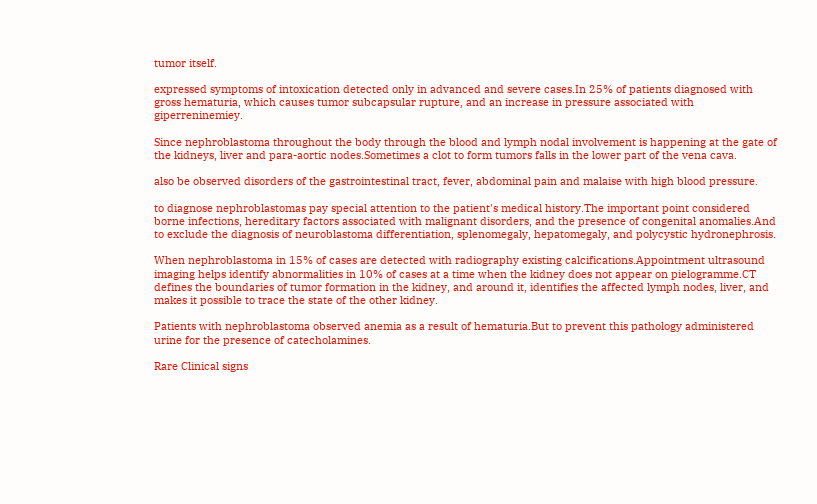tumor itself.

expressed symptoms of intoxication detected only in advanced and severe cases.In 25% of patients diagnosed with gross hematuria, which causes tumor subcapsular rupture, and an increase in pressure associated with giperreninemiey.

Since nephroblastoma throughout the body through the blood and lymph nodal involvement is happening at the gate of the kidneys, liver and para-aortic nodes.Sometimes a clot to form tumors falls in the lower part of the vena cava.

also be observed disorders of the gastrointestinal tract, fever, abdominal pain and malaise with high blood pressure.

to diagnose nephroblastomas pay special attention to the patient's medical history.The important point considered borne infections, hereditary factors associated with malignant disorders, and the presence of congenital anomalies.And to exclude the diagnosis of neuroblastoma differentiation, splenomegaly, hepatomegaly, and polycystic hydronephrosis.

When nephroblastoma in 15% of cases are detected with radiography existing calcifications.Appointment ultrasound imaging helps identify abnormalities in 10% of cases at a time when the kidney does not appear on pielogramme.CT defines the boundaries of tumor formation in the kidney, and around it, identifies the affected lymph nodes, liver, and makes it possible to trace the state of the other kidney.

Patients with nephroblastoma observed anemia as a result of hematuria.But to prevent this pathology administered urine for the presence of catecholamines.

Rare Clinical signs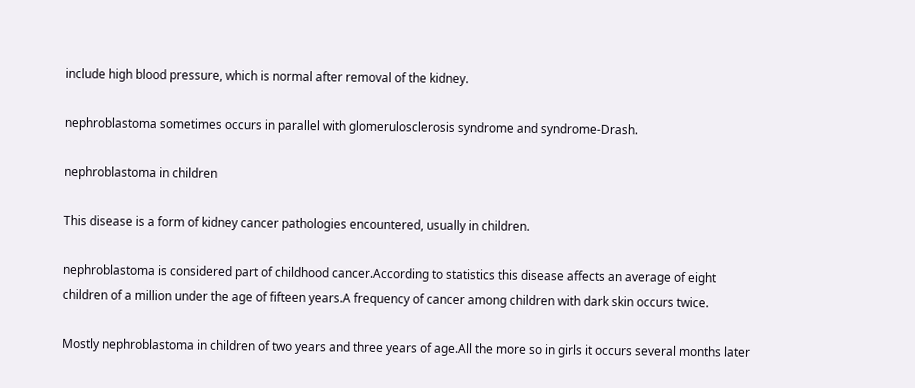include high blood pressure, which is normal after removal of the kidney.

nephroblastoma sometimes occurs in parallel with glomerulosclerosis syndrome and syndrome-Drash.

nephroblastoma in children

This disease is a form of kidney cancer pathologies encountered, usually in children.

nephroblastoma is considered part of childhood cancer.According to statistics this disease affects an average of eight children of a million under the age of fifteen years.A frequency of cancer among children with dark skin occurs twice.

Mostly nephroblastoma in children of two years and three years of age.All the more so in girls it occurs several months later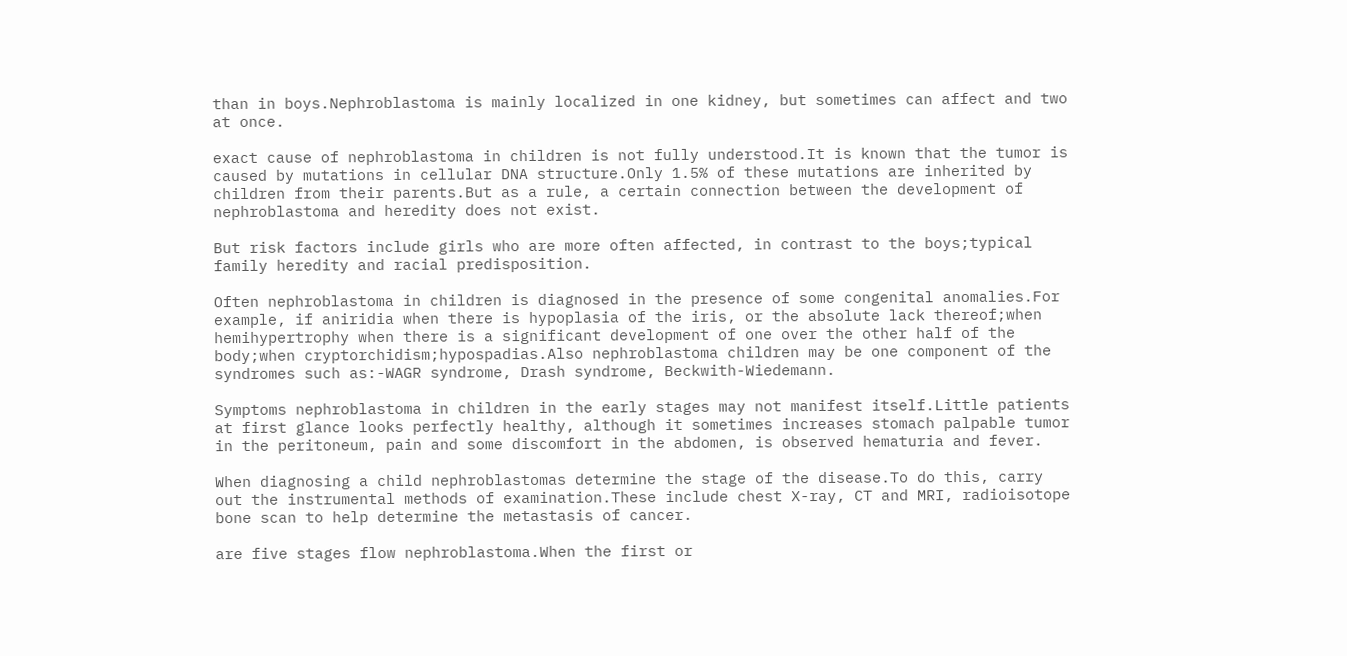than in boys.Nephroblastoma is mainly localized in one kidney, but sometimes can affect and two at once.

exact cause of nephroblastoma in children is not fully understood.It is known that the tumor is caused by mutations in cellular DNA structure.Only 1.5% of these mutations are inherited by children from their parents.But as a rule, a certain connection between the development of nephroblastoma and heredity does not exist.

But risk factors include girls who are more often affected, in contrast to the boys;typical family heredity and racial predisposition.

Often nephroblastoma in children is diagnosed in the presence of some congenital anomalies.For example, if aniridia when there is hypoplasia of the iris, or the absolute lack thereof;when hemihypertrophy when there is a significant development of one over the other half of the body;when cryptorchidism;hypospadias.Also nephroblastoma children may be one component of the syndromes such as:-WAGR syndrome, Drash syndrome, Beckwith-Wiedemann.

Symptoms nephroblastoma in children in the early stages may not manifest itself.Little patients at first glance looks perfectly healthy, although it sometimes increases stomach palpable tumor in the peritoneum, pain and some discomfort in the abdomen, is observed hematuria and fever.

When diagnosing a child nephroblastomas determine the stage of the disease.To do this, carry out the instrumental methods of examination.These include chest X-ray, CT and MRI, radioisotope bone scan to help determine the metastasis of cancer.

are five stages flow nephroblastoma.When the first or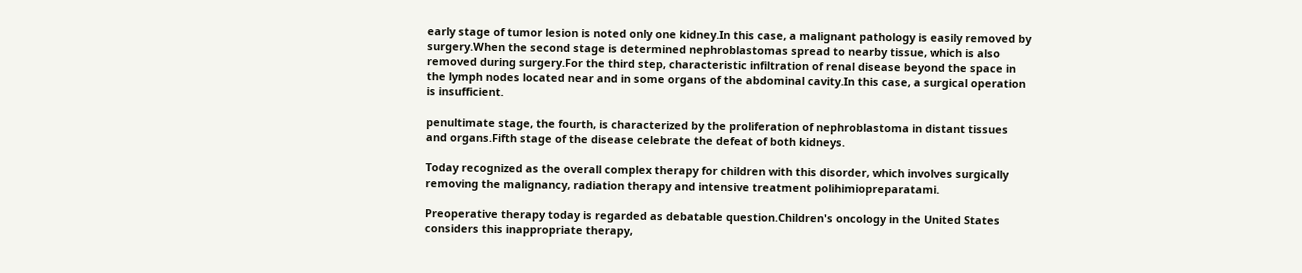early stage of tumor lesion is noted only one kidney.In this case, a malignant pathology is easily removed by surgery.When the second stage is determined nephroblastomas spread to nearby tissue, which is also removed during surgery.For the third step, characteristic infiltration of renal disease beyond the space in the lymph nodes located near and in some organs of the abdominal cavity.In this case, a surgical operation is insufficient.

penultimate stage, the fourth, is characterized by the proliferation of nephroblastoma in distant tissues and organs.Fifth stage of the disease celebrate the defeat of both kidneys.

Today recognized as the overall complex therapy for children with this disorder, which involves surgically removing the malignancy, radiation therapy and intensive treatment polihimiopreparatami.

Preoperative therapy today is regarded as debatable question.Children's oncology in the United States considers this inappropriate therapy,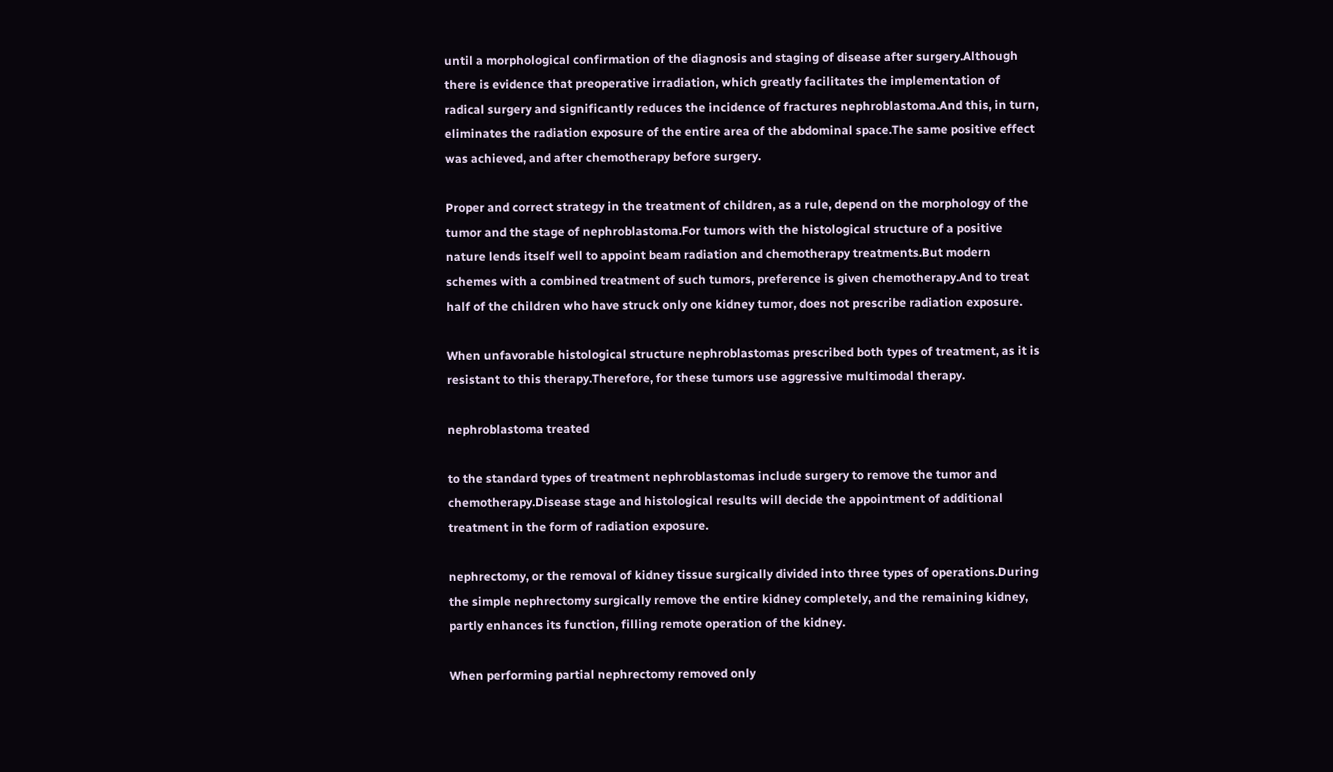until a morphological confirmation of the diagnosis and staging of disease after surgery.Although there is evidence that preoperative irradiation, which greatly facilitates the implementation of radical surgery and significantly reduces the incidence of fractures nephroblastoma.And this, in turn, eliminates the radiation exposure of the entire area of the abdominal space.The same positive effect was achieved, and after chemotherapy before surgery.

Proper and correct strategy in the treatment of children, as a rule, depend on the morphology of the tumor and the stage of nephroblastoma.For tumors with the histological structure of a positive nature lends itself well to appoint beam radiation and chemotherapy treatments.But modern schemes with a combined treatment of such tumors, preference is given chemotherapy.And to treat half of the children who have struck only one kidney tumor, does not prescribe radiation exposure.

When unfavorable histological structure nephroblastomas prescribed both types of treatment, as it is resistant to this therapy.Therefore, for these tumors use aggressive multimodal therapy.

nephroblastoma treated

to the standard types of treatment nephroblastomas include surgery to remove the tumor and chemotherapy.Disease stage and histological results will decide the appointment of additional treatment in the form of radiation exposure.

nephrectomy, or the removal of kidney tissue surgically divided into three types of operations.During the simple nephrectomy surgically remove the entire kidney completely, and the remaining kidney, partly enhances its function, filling remote operation of the kidney.

When performing partial nephrectomy removed only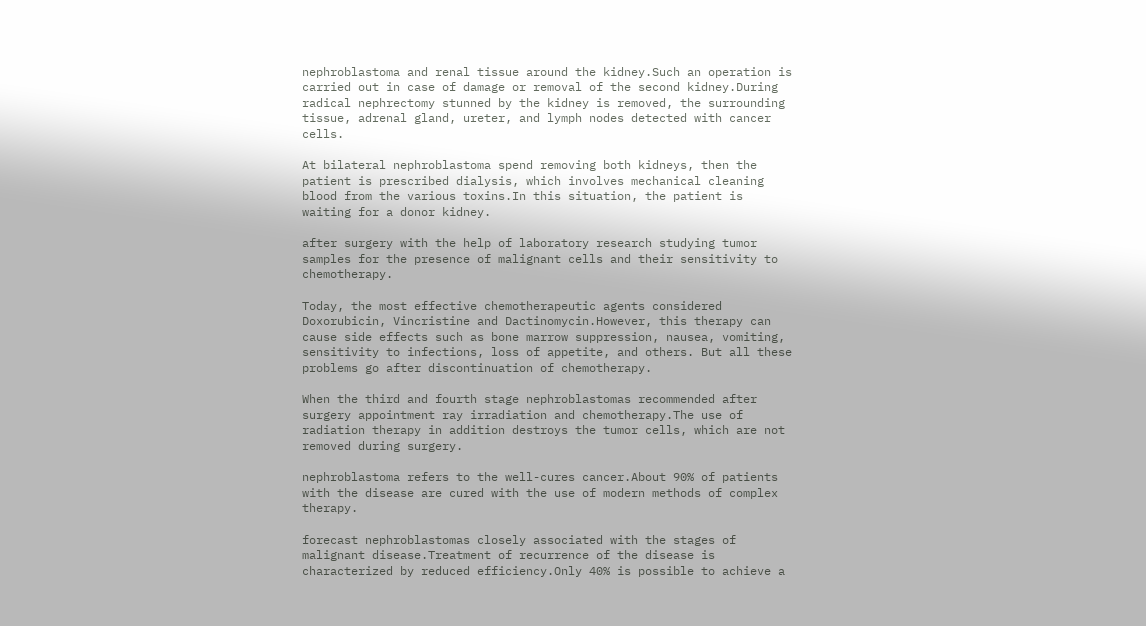nephroblastoma and renal tissue around the kidney.Such an operation is carried out in case of damage or removal of the second kidney.During radical nephrectomy stunned by the kidney is removed, the surrounding tissue, adrenal gland, ureter, and lymph nodes detected with cancer cells.

At bilateral nephroblastoma spend removing both kidneys, then the patient is prescribed dialysis, which involves mechanical cleaning blood from the various toxins.In this situation, the patient is waiting for a donor kidney.

after surgery with the help of laboratory research studying tumor samples for the presence of malignant cells and their sensitivity to chemotherapy.

Today, the most effective chemotherapeutic agents considered Doxorubicin, Vincristine and Dactinomycin.However, this therapy can cause side effects such as bone marrow suppression, nausea, vomiting, sensitivity to infections, loss of appetite, and others. But all these problems go after discontinuation of chemotherapy.

When the third and fourth stage nephroblastomas recommended after surgery appointment ray irradiation and chemotherapy.The use of radiation therapy in addition destroys the tumor cells, which are not removed during surgery.

nephroblastoma refers to the well-cures cancer.About 90% of patients with the disease are cured with the use of modern methods of complex therapy.

forecast nephroblastomas closely associated with the stages of malignant disease.Treatment of recurrence of the disease is characterized by reduced efficiency.Only 40% is possible to achieve a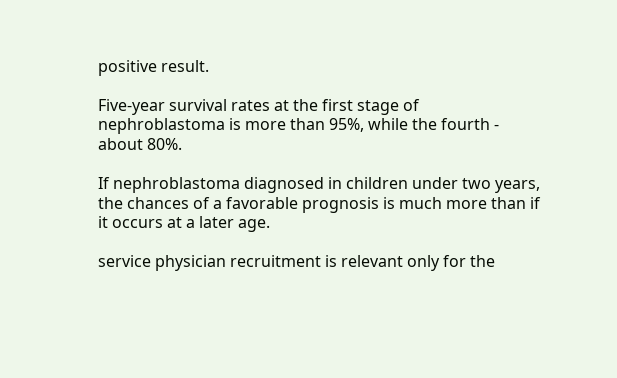positive result.

Five-year survival rates at the first stage of nephroblastoma is more than 95%, while the fourth - about 80%.

If nephroblastoma diagnosed in children under two years, the chances of a favorable prognosis is much more than if it occurs at a later age.

service physician recruitment is relevant only for the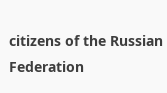citizens of the Russian Federation